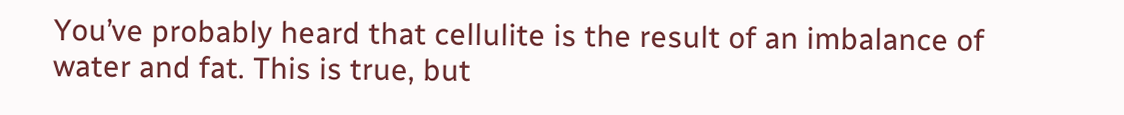You’ve probably heard that cellulite is the result of an imbalance of water and fat. This is true, but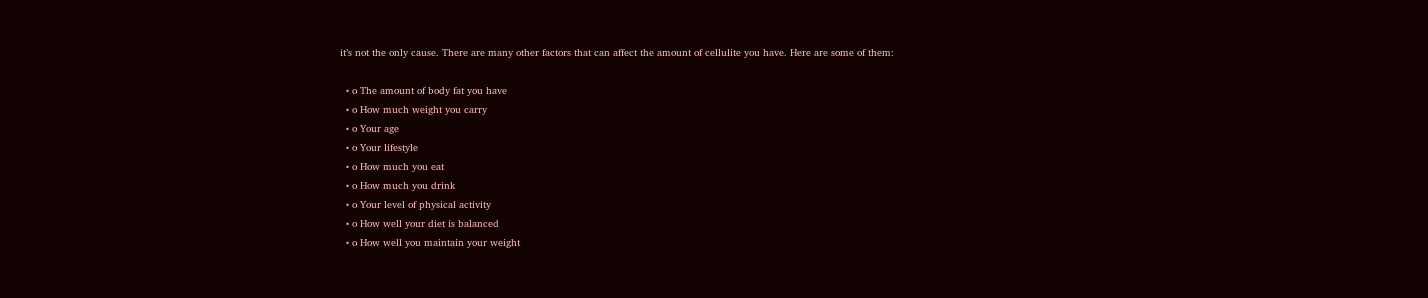it’s not the only cause. There are many other factors that can affect the amount of cellulite you have. Here are some of them:

  • o The amount of body fat you have
  • o How much weight you carry
  • o Your age
  • o Your lifestyle
  • o How much you eat
  • o How much you drink
  • o Your level of physical activity
  • o How well your diet is balanced
  • o How well you maintain your weight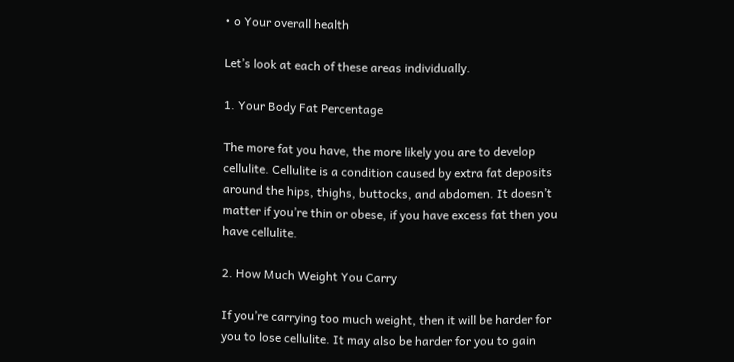• o Your overall health

Let’s look at each of these areas individually.

1. Your Body Fat Percentage

The more fat you have, the more likely you are to develop cellulite. Cellulite is a condition caused by extra fat deposits around the hips, thighs, buttocks, and abdomen. It doesn’t matter if you’re thin or obese, if you have excess fat then you have cellulite.

2. How Much Weight You Carry

If you’re carrying too much weight, then it will be harder for you to lose cellulite. It may also be harder for you to gain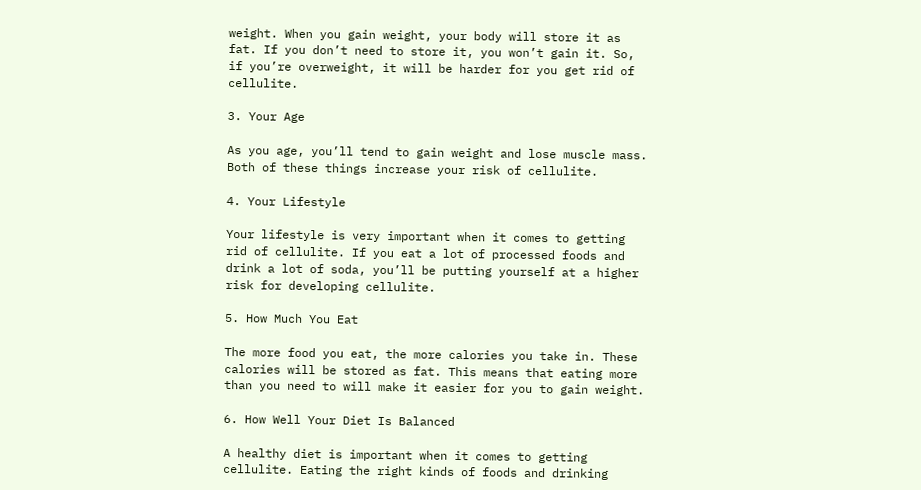weight. When you gain weight, your body will store it as fat. If you don’t need to store it, you won’t gain it. So, if you’re overweight, it will be harder for you get rid of cellulite.

3. Your Age

As you age, you’ll tend to gain weight and lose muscle mass. Both of these things increase your risk of cellulite.

4. Your Lifestyle

Your lifestyle is very important when it comes to getting rid of cellulite. If you eat a lot of processed foods and drink a lot of soda, you’ll be putting yourself at a higher risk for developing cellulite.

5. How Much You Eat

The more food you eat, the more calories you take in. These calories will be stored as fat. This means that eating more than you need to will make it easier for you to gain weight.

6. How Well Your Diet Is Balanced

A healthy diet is important when it comes to getting cellulite. Eating the right kinds of foods and drinking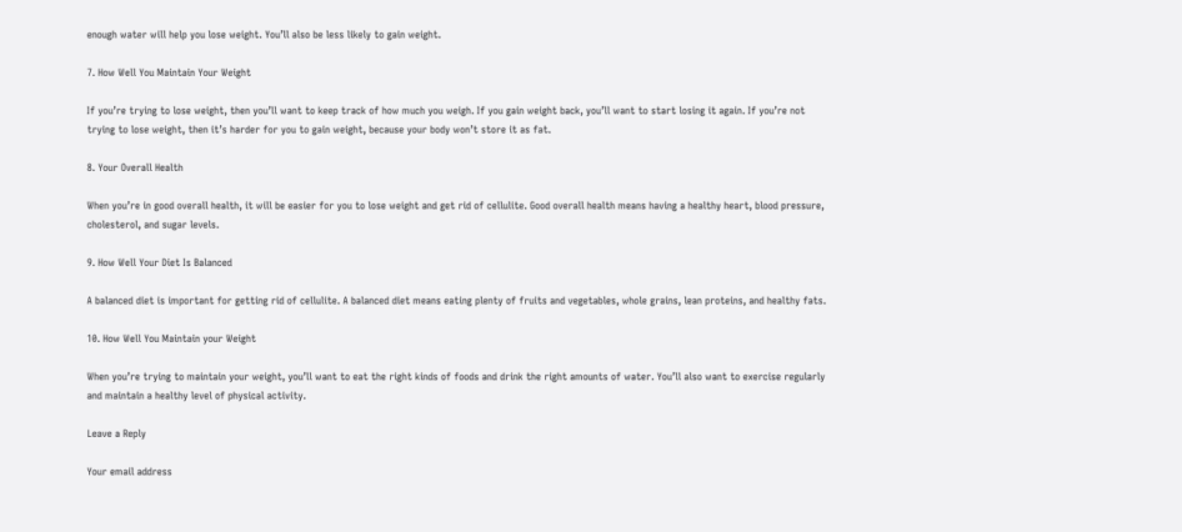enough water will help you lose weight. You’ll also be less likely to gain weight.

7. How Well You Maintain Your Weight

If you’re trying to lose weight, then you’ll want to keep track of how much you weigh. If you gain weight back, you’ll want to start losing it again. If you’re not trying to lose weight, then it’s harder for you to gain weight, because your body won’t store it as fat.

8. Your Overall Health

When you’re in good overall health, it will be easier for you to lose weight and get rid of cellulite. Good overall health means having a healthy heart, blood pressure, cholesterol, and sugar levels.

9. How Well Your Diet Is Balanced

A balanced diet is important for getting rid of cellulite. A balanced diet means eating plenty of fruits and vegetables, whole grains, lean proteins, and healthy fats.

10. How Well You Maintain your Weight

When you’re trying to maintain your weight, you’ll want to eat the right kinds of foods and drink the right amounts of water. You’ll also want to exercise regularly and maintain a healthy level of physical activity.

Leave a Reply

Your email address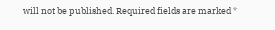will not be published. Required fields are marked *